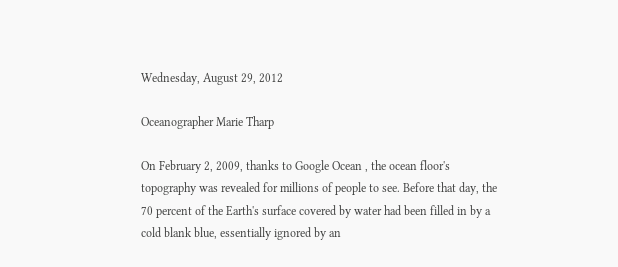Wednesday, August 29, 2012

Oceanographer Marie Tharp

On February 2, 2009, thanks to Google Ocean , the ocean floor's topography was revealed for millions of people to see. Before that day, the 70 percent of the Earth's surface covered by water had been filled in by a cold blank blue, essentially ignored by an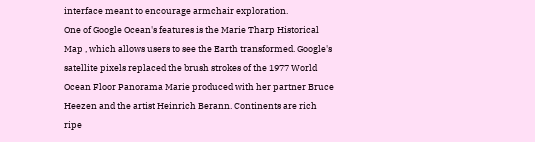interface meant to encourage armchair exploration.
One of Google Ocean's features is the Marie Tharp Historical Map , which allows users to see the Earth transformed. Google's satellite pixels replaced the brush strokes of the 1977 World Ocean Floor Panorama Marie produced with her partner Bruce Heezen and the artist Heinrich Berann. Continents are rich ripe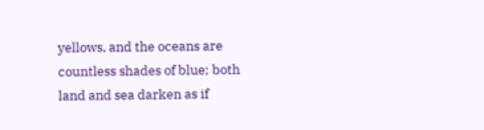yellows, and the oceans are countless shades of blue; both land and sea darken as if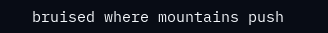bruised where mountains push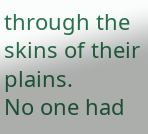through the skins of their plains.
No one had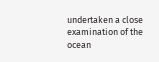undertaken a close examination of the ocean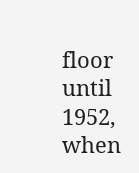floor until 1952, when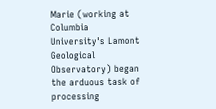Marie (working at Columbia University's Lamont Geological Observatory) began the arduous task of processing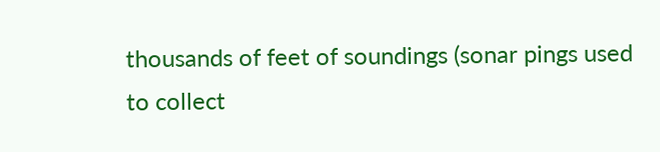thousands of feet of soundings (sonar pings used to collect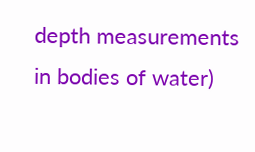depth measurements in bodies of water)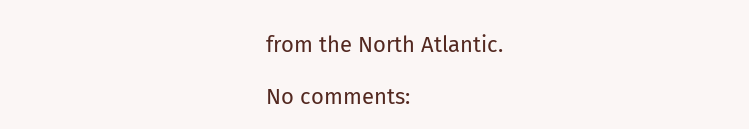from the North Atlantic.

No comments: